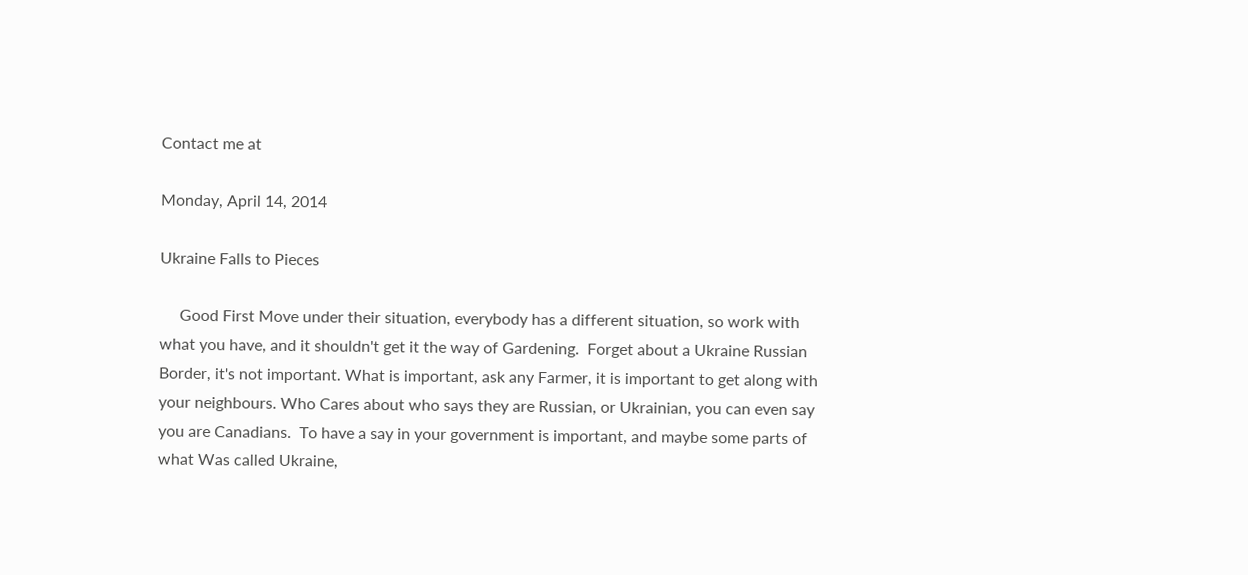Contact me at

Monday, April 14, 2014

Ukraine Falls to Pieces

     Good First Move under their situation, everybody has a different situation, so work with what you have, and it shouldn't get it the way of Gardening.  Forget about a Ukraine Russian Border, it's not important. What is important, ask any Farmer, it is important to get along with your neighbours. Who Cares about who says they are Russian, or Ukrainian, you can even say you are Canadians.  To have a say in your government is important, and maybe some parts of what Was called Ukraine,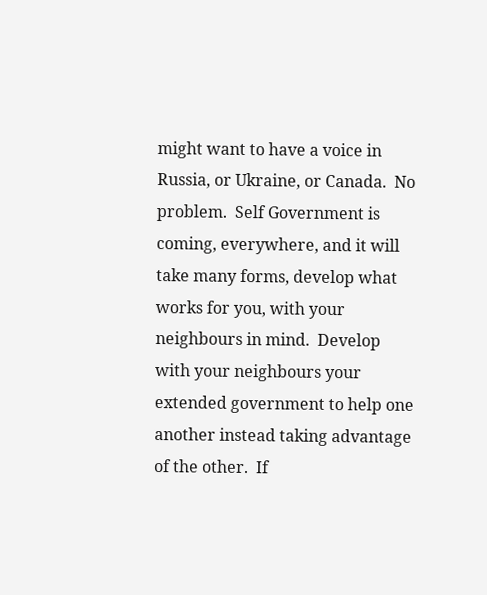might want to have a voice in Russia, or Ukraine, or Canada.  No problem.  Self Government is coming, everywhere, and it will take many forms, develop what works for you, with your neighbours in mind.  Develop with your neighbours your extended government to help one another instead taking advantage of the other.  If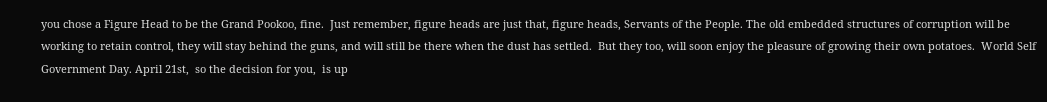you chose a Figure Head to be the Grand Pookoo, fine.  Just remember, figure heads are just that, figure heads, Servants of the People. The old embedded structures of corruption will be working to retain control, they will stay behind the guns, and will still be there when the dust has settled.  But they too, will soon enjoy the pleasure of growing their own potatoes.  World Self Government Day. April 21st,  so the decision for you,  is up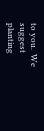to you.  We suggest planting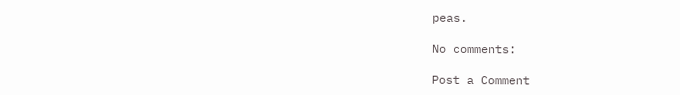peas.

No comments:

Post a Comment